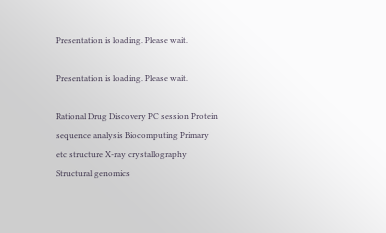Presentation is loading. Please wait.

Presentation is loading. Please wait.

Rational Drug Discovery PC session Protein sequence analysis Biocomputing Primary etc structure X-ray crystallography Structural genomics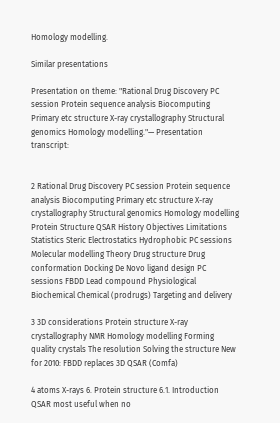Homology modelling.

Similar presentations

Presentation on theme: "Rational Drug Discovery PC session Protein sequence analysis Biocomputing Primary etc structure X-ray crystallography Structural genomics Homology modelling."— Presentation transcript:


2 Rational Drug Discovery PC session Protein sequence analysis Biocomputing Primary etc structure X-ray crystallography Structural genomics Homology modelling Protein Structure QSAR History Objectives Limitations Statistics Steric Electrostatics Hydrophobic PC sessions Molecular modelling Theory Drug structure Drug conformation Docking De Novo ligand design PC sessions FBDD Lead compound Physiological Biochemical Chemical (prodrugs) Targeting and delivery

3 3D considerations Protein structure X-ray crystallography NMR Homology modelling Forming quality crystals The resolution Solving the structure New for 2010: FBDD replaces 3D QSAR (Comfa)

4 atoms X-rays 6. Protein structure 6.1. Introduction QSAR most useful when no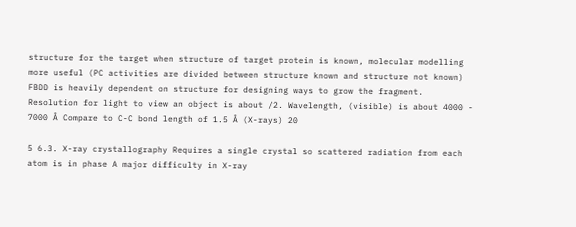structure for the target when structure of target protein is known, molecular modelling more useful (PC activities are divided between structure known and structure not known) FBDD is heavily dependent on structure for designing ways to grow the fragment. Resolution for light to view an object is about /2. Wavelength, (visible) is about 4000 - 7000 Å Compare to C-C bond length of 1.5 Å (X-rays) 20

5 6.3. X-ray crystallography Requires a single crystal so scattered radiation from each atom is in phase A major difficulty in X-ray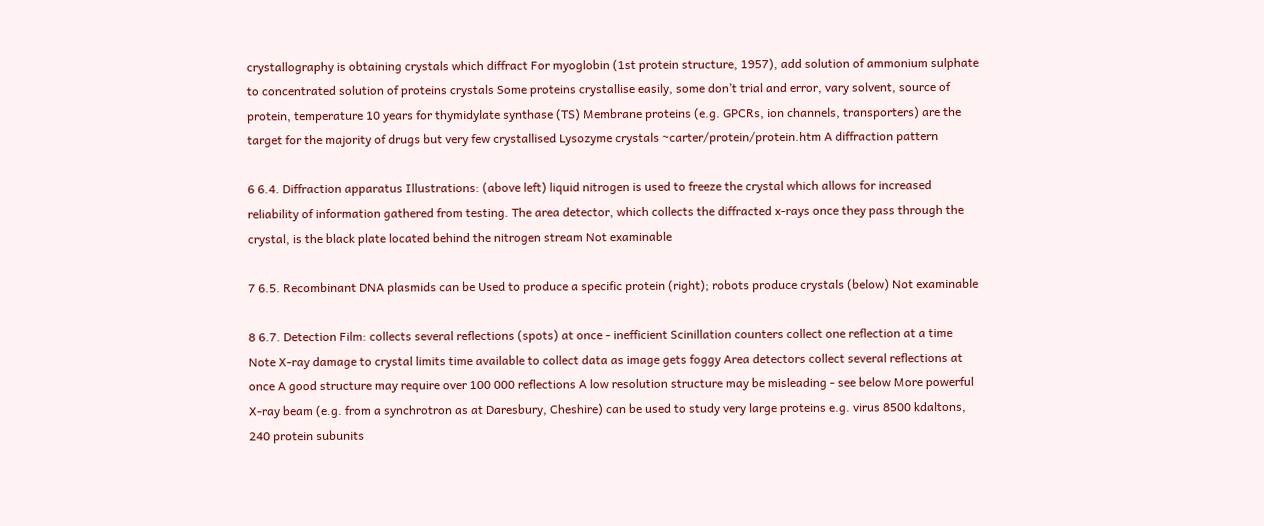crystallography is obtaining crystals which diffract For myoglobin (1st protein structure, 1957), add solution of ammonium sulphate to concentrated solution of proteins crystals Some proteins crystallise easily, some don’t trial and error, vary solvent, source of protein, temperature 10 years for thymidylate synthase (TS) Membrane proteins (e.g. GPCRs, ion channels, transporters) are the target for the majority of drugs but very few crystallised Lysozyme crystals ~carter/protein/protein.htm A diffraction pattern

6 6.4. Diffraction apparatus Illustrations: (above left) liquid nitrogen is used to freeze the crystal which allows for increased reliability of information gathered from testing. The area detector, which collects the diffracted x-rays once they pass through the crystal, is the black plate located behind the nitrogen stream Not examinable

7 6.5. Recombinant DNA plasmids can be Used to produce a specific protein (right); robots produce crystals (below) Not examinable

8 6.7. Detection Film: collects several reflections (spots) at once - inefficient Scinillation counters collect one reflection at a time Note X-ray damage to crystal limits time available to collect data as image gets foggy Area detectors collect several reflections at once A good structure may require over 100 000 reflections A low resolution structure may be misleading - see below More powerful X-ray beam (e.g. from a synchrotron as at Daresbury, Cheshire) can be used to study very large proteins e.g. virus 8500 kdaltons, 240 protein subunits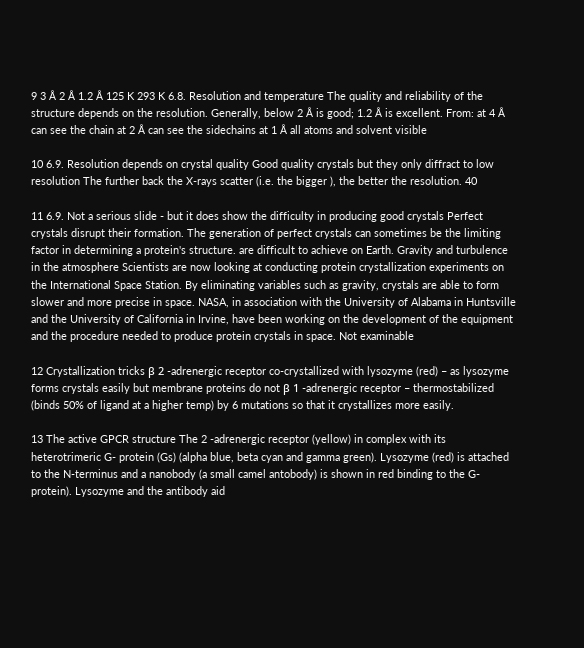9 3 Å 2 Å 1.2 Å 125 K 293 K 6.8. Resolution and temperature The quality and reliability of the structure depends on the resolution. Generally, below 2 Å is good; 1.2 Å is excellent. From: at 4 Å can see the chain at 2 Å can see the sidechains at 1 Å all atoms and solvent visible

10 6.9. Resolution depends on crystal quality Good quality crystals but they only diffract to low resolution The further back the X-rays scatter (i.e. the bigger ), the better the resolution. 40

11 6.9. Not a serious slide - but it does show the difficulty in producing good crystals Perfect crystals disrupt their formation. The generation of perfect crystals can sometimes be the limiting factor in determining a protein's structure. are difficult to achieve on Earth. Gravity and turbulence in the atmosphere Scientists are now looking at conducting protein crystallization experiments on the International Space Station. By eliminating variables such as gravity, crystals are able to form slower and more precise in space. NASA, in association with the University of Alabama in Huntsville and the University of California in Irvine, have been working on the development of the equipment and the procedure needed to produce protein crystals in space. Not examinable

12 Crystallization tricks β 2 -adrenergic receptor co-crystallized with lysozyme (red) – as lysozyme forms crystals easily but membrane proteins do not β 1 -adrenergic receptor – thermostabilized (binds 50% of ligand at a higher temp) by 6 mutations so that it crystallizes more easily.

13 The active GPCR structure The 2 -adrenergic receptor (yellow) in complex with its heterotrimeric G- protein (Gs) (alpha blue, beta cyan and gamma green). Lysozyme (red) is attached to the N-terminus and a nanobody (a small camel antobody) is shown in red binding to the G-protein). Lysozyme and the antibody aid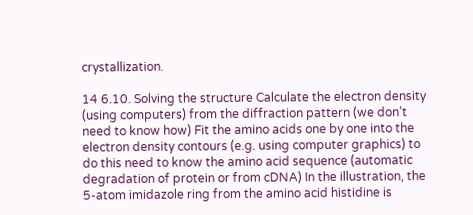crystallization.

14 6.10. Solving the structure Calculate the electron density (using computers) from the diffraction pattern (we don’t need to know how) Fit the amino acids one by one into the electron density contours (e.g. using computer graphics) to do this need to know the amino acid sequence (automatic degradation of protein or from cDNA) In the illustration, the 5-atom imidazole ring from the amino acid histidine is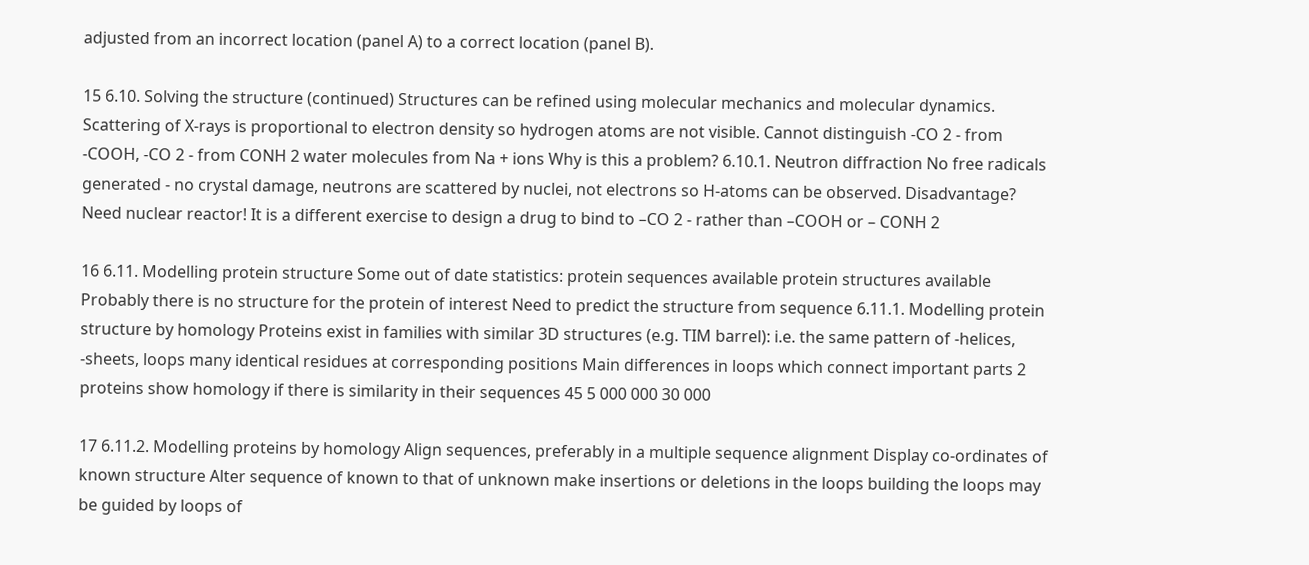adjusted from an incorrect location (panel A) to a correct location (panel B).

15 6.10. Solving the structure (continued) Structures can be refined using molecular mechanics and molecular dynamics. Scattering of X-rays is proportional to electron density so hydrogen atoms are not visible. Cannot distinguish -CO 2 - from -COOH, -CO 2 - from CONH 2 water molecules from Na + ions Why is this a problem? 6.10.1. Neutron diffraction No free radicals generated - no crystal damage, neutrons are scattered by nuclei, not electrons so H-atoms can be observed. Disadvantage? Need nuclear reactor! It is a different exercise to design a drug to bind to –CO 2 - rather than –COOH or – CONH 2

16 6.11. Modelling protein structure Some out of date statistics: protein sequences available protein structures available Probably there is no structure for the protein of interest Need to predict the structure from sequence 6.11.1. Modelling protein structure by homology Proteins exist in families with similar 3D structures (e.g. TIM barrel): i.e. the same pattern of -helices, -sheets, loops many identical residues at corresponding positions Main differences in loops which connect important parts 2 proteins show homology if there is similarity in their sequences 45 5 000 000 30 000

17 6.11.2. Modelling proteins by homology Align sequences, preferably in a multiple sequence alignment Display co-ordinates of known structure Alter sequence of known to that of unknown make insertions or deletions in the loops building the loops may be guided by loops of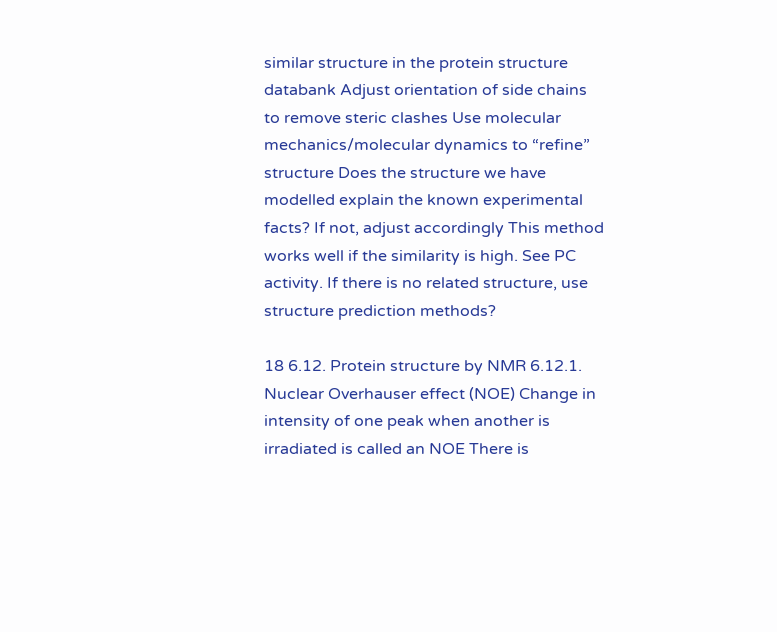similar structure in the protein structure databank Adjust orientation of side chains to remove steric clashes Use molecular mechanics/molecular dynamics to “refine” structure Does the structure we have modelled explain the known experimental facts? If not, adjust accordingly This method works well if the similarity is high. See PC activity. If there is no related structure, use structure prediction methods?

18 6.12. Protein structure by NMR 6.12.1. Nuclear Overhauser effect (NOE) Change in intensity of one peak when another is irradiated is called an NOE There is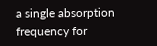a single absorption frequency for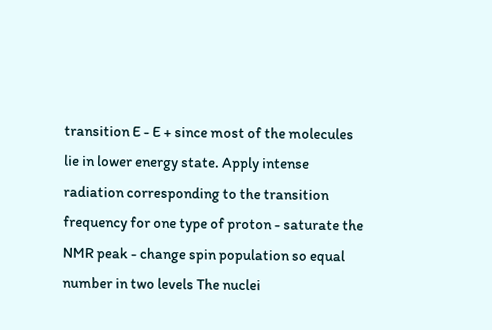transition E - E + since most of the molecules lie in lower energy state. Apply intense radiation corresponding to the transition frequency for one type of proton - saturate the NMR peak - change spin population so equal number in two levels The nuclei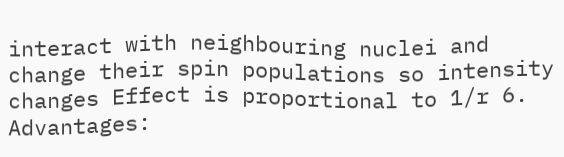interact with neighbouring nuclei and change their spin populations so intensity changes Effect is proportional to 1/r 6. Advantages: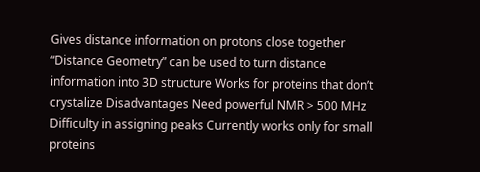Gives distance information on protons close together “Distance Geometry” can be used to turn distance information into 3D structure Works for proteins that don’t crystalize Disadvantages Need powerful NMR > 500 MHz Difficulty in assigning peaks Currently works only for small proteins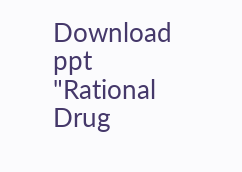Download ppt "Rational Drug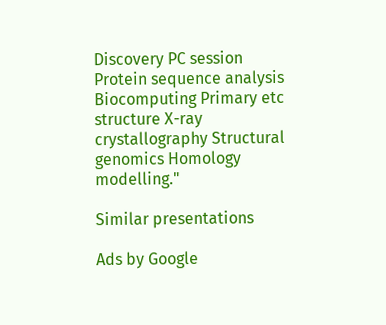Discovery PC session Protein sequence analysis Biocomputing Primary etc structure X-ray crystallography Structural genomics Homology modelling."

Similar presentations

Ads by Google